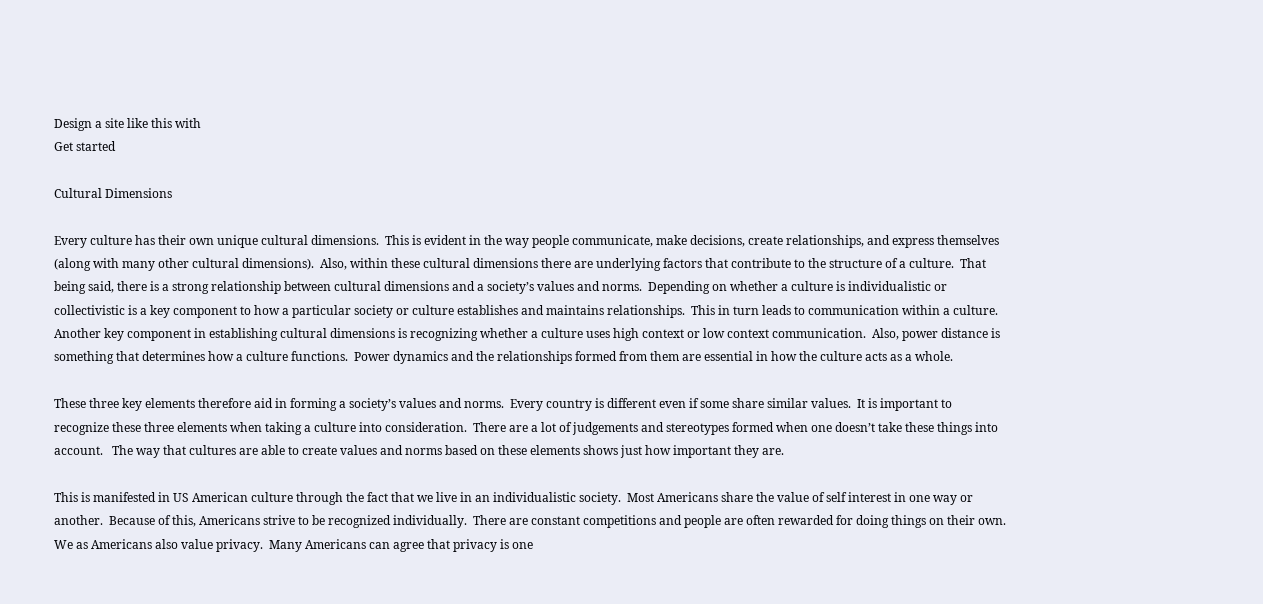Design a site like this with
Get started

Cultural Dimensions

Every culture has their own unique cultural dimensions.  This is evident in the way people communicate, make decisions, create relationships, and express themselves (along with many other cultural dimensions).  Also, within these cultural dimensions there are underlying factors that contribute to the structure of a culture.  That being said, there is a strong relationship between cultural dimensions and a society’s values and norms.  Depending on whether a culture is individualistic or collectivistic is a key component to how a particular society or culture establishes and maintains relationships.  This in turn leads to communication within a culture.  Another key component in establishing cultural dimensions is recognizing whether a culture uses high context or low context communication.  Also, power distance is something that determines how a culture functions.  Power dynamics and the relationships formed from them are essential in how the culture acts as a whole.

These three key elements therefore aid in forming a society’s values and norms.  Every country is different even if some share similar values.  It is important to recognize these three elements when taking a culture into consideration.  There are a lot of judgements and stereotypes formed when one doesn’t take these things into account.   The way that cultures are able to create values and norms based on these elements shows just how important they are.

This is manifested in US American culture through the fact that we live in an individualistic society.  Most Americans share the value of self interest in one way or another.  Because of this, Americans strive to be recognized individually.  There are constant competitions and people are often rewarded for doing things on their own.  We as Americans also value privacy.  Many Americans can agree that privacy is one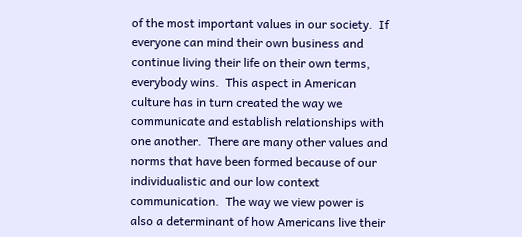of the most important values in our society.  If everyone can mind their own business and continue living their life on their own terms, everybody wins.  This aspect in American culture has in turn created the way we communicate and establish relationships with one another.  There are many other values and norms that have been formed because of our individualistic and our low context communication.  The way we view power is also a determinant of how Americans live their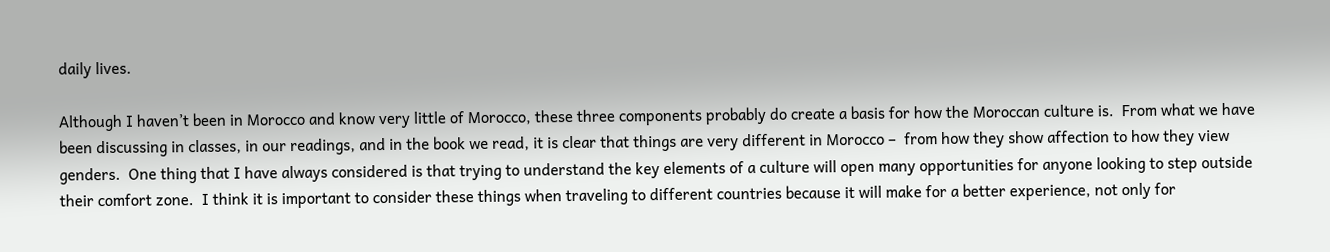daily lives.

Although I haven’t been in Morocco and know very little of Morocco, these three components probably do create a basis for how the Moroccan culture is.  From what we have been discussing in classes, in our readings, and in the book we read, it is clear that things are very different in Morocco –  from how they show affection to how they view genders.  One thing that I have always considered is that trying to understand the key elements of a culture will open many opportunities for anyone looking to step outside their comfort zone.  I think it is important to consider these things when traveling to different countries because it will make for a better experience, not only for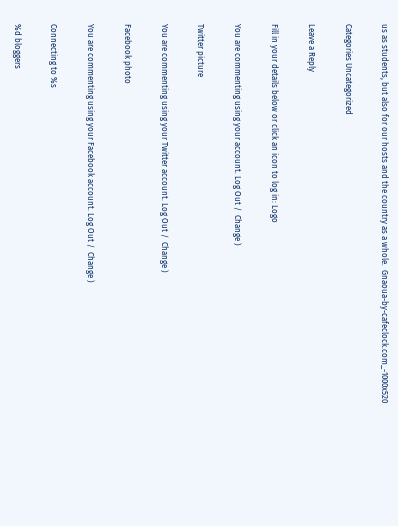us as students, but also for our hosts and the country as a whole.  Gnaoua-by-cafeclock.com_-1000x520

Categories Uncategorized

Leave a Reply

Fill in your details below or click an icon to log in: Logo

You are commenting using your account. Log Out /  Change )

Twitter picture

You are commenting using your Twitter account. Log Out /  Change )

Facebook photo

You are commenting using your Facebook account. Log Out /  Change )

Connecting to %s

%d bloggers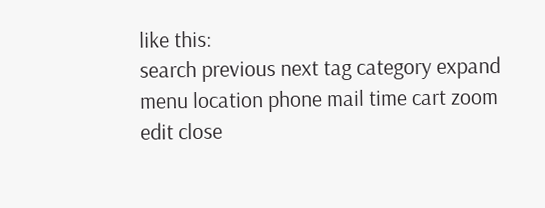like this:
search previous next tag category expand menu location phone mail time cart zoom edit close